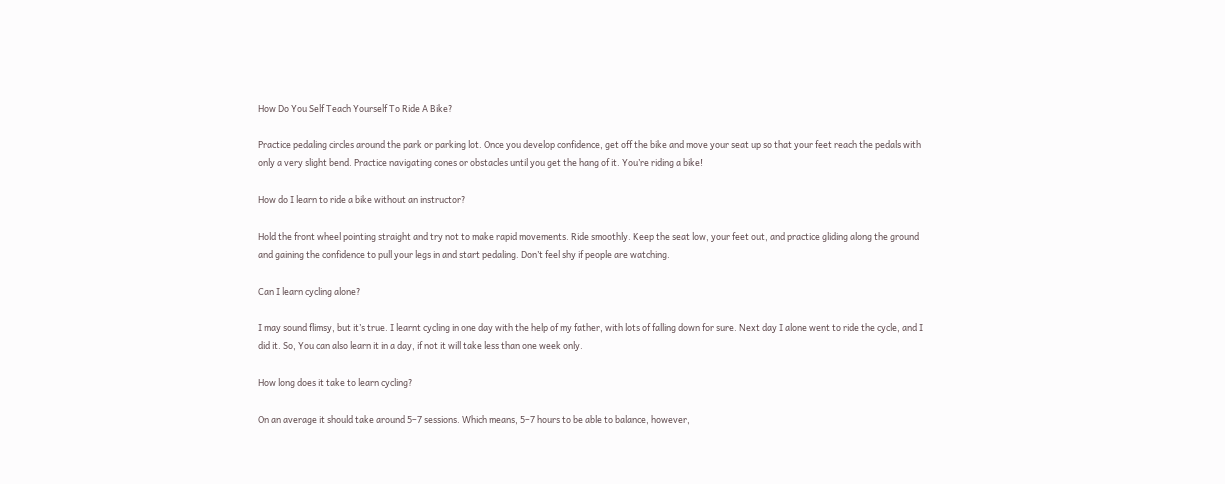How Do You Self Teach Yourself To Ride A Bike?

Practice pedaling circles around the park or parking lot. Once you develop confidence, get off the bike and move your seat up so that your feet reach the pedals with only a very slight bend. Practice navigating cones or obstacles until you get the hang of it. You’re riding a bike!

How do I learn to ride a bike without an instructor?

Hold the front wheel pointing straight and try not to make rapid movements. Ride smoothly. Keep the seat low, your feet out, and practice gliding along the ground and gaining the confidence to pull your legs in and start pedaling. Don’t feel shy if people are watching.

Can I learn cycling alone?

I may sound flimsy, but it’s true. I learnt cycling in one day with the help of my father, with lots of falling down for sure. Next day I alone went to ride the cycle, and I did it. So, You can also learn it in a day, if not it will take less than one week only.

How long does it take to learn cycling?

On an average it should take around 5–7 sessions. Which means, 5–7 hours to be able to balance, however,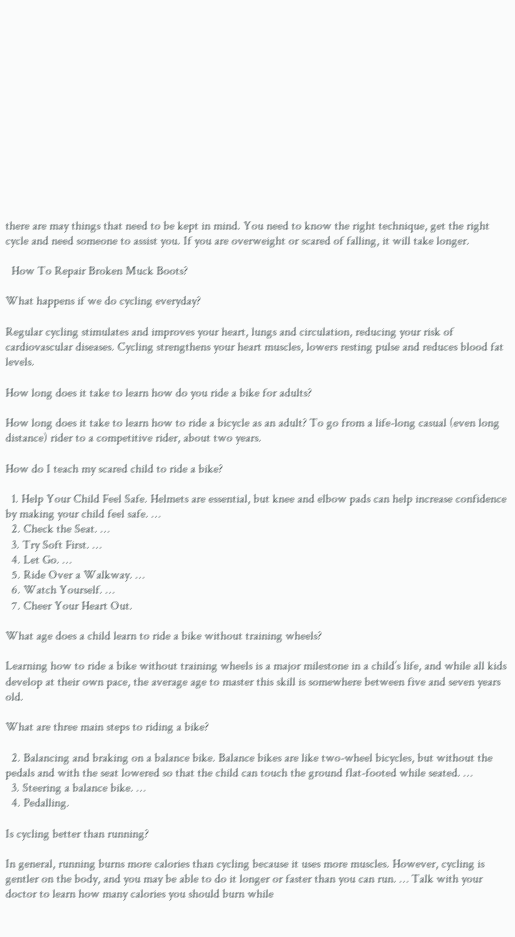there are may things that need to be kept in mind. You need to know the right technique, get the right cycle and need someone to assist you. If you are overweight or scared of falling, it will take longer.

  How To Repair Broken Muck Boots?

What happens if we do cycling everyday?

Regular cycling stimulates and improves your heart, lungs and circulation, reducing your risk of cardiovascular diseases. Cycling strengthens your heart muscles, lowers resting pulse and reduces blood fat levels.

How long does it take to learn how do you ride a bike for adults?

How long does it take to learn how to ride a bicycle as an adult? To go from a life-long casual (even long distance) rider to a competitive rider, about two years.

How do I teach my scared child to ride a bike?

  1. Help Your Child Feel Safe. Helmets are essential, but knee and elbow pads can help increase confidence by making your child feel safe. …
  2. Check the Seat. …
  3. Try Soft First. …
  4. Let Go. …
  5. Ride Over a Walkway. …
  6. Watch Yourself. …
  7. Cheer Your Heart Out.

What age does a child learn to ride a bike without training wheels?

Learning how to ride a bike without training wheels is a major milestone in a child’s life, and while all kids develop at their own pace, the average age to master this skill is somewhere between five and seven years old.

What are three main steps to riding a bike?

  2. Balancing and braking on a balance bike. Balance bikes are like two-wheel bicycles, but without the pedals and with the seat lowered so that the child can touch the ground flat-footed while seated. …
  3. Steering a balance bike. …
  4. Pedalling.

Is cycling better than running?

In general, running burns more calories than cycling because it uses more muscles. However, cycling is gentler on the body, and you may be able to do it longer or faster than you can run. … Talk with your doctor to learn how many calories you should burn while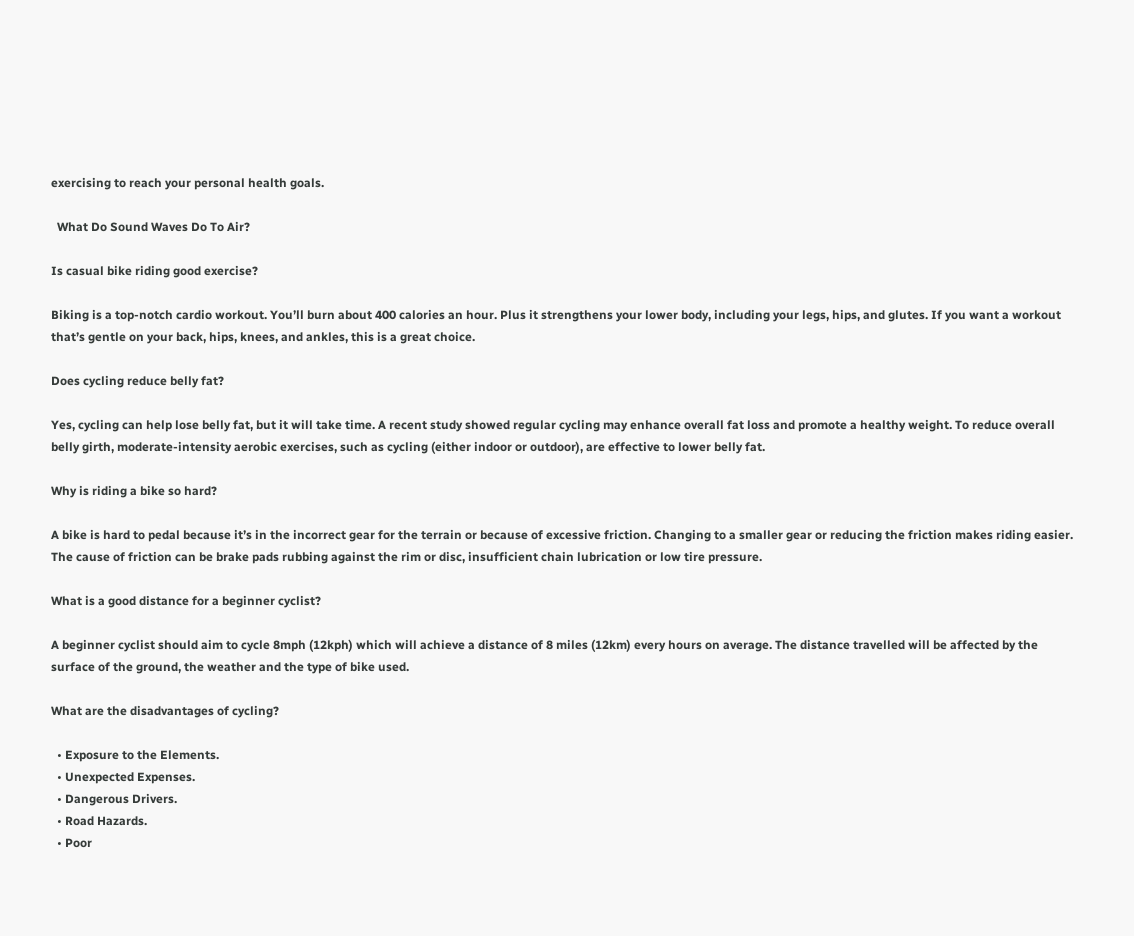exercising to reach your personal health goals.

  What Do Sound Waves Do To Air?

Is casual bike riding good exercise?

Biking is a top-notch cardio workout. You’ll burn about 400 calories an hour. Plus it strengthens your lower body, including your legs, hips, and glutes. If you want a workout that’s gentle on your back, hips, knees, and ankles, this is a great choice.

Does cycling reduce belly fat?

Yes, cycling can help lose belly fat, but it will take time. A recent study showed regular cycling may enhance overall fat loss and promote a healthy weight. To reduce overall belly girth, moderate-intensity aerobic exercises, such as cycling (either indoor or outdoor), are effective to lower belly fat.

Why is riding a bike so hard?

A bike is hard to pedal because it’s in the incorrect gear for the terrain or because of excessive friction. Changing to a smaller gear or reducing the friction makes riding easier. The cause of friction can be brake pads rubbing against the rim or disc, insufficient chain lubrication or low tire pressure.

What is a good distance for a beginner cyclist?

A beginner cyclist should aim to cycle 8mph (12kph) which will achieve a distance of 8 miles (12km) every hours on average. The distance travelled will be affected by the surface of the ground, the weather and the type of bike used.

What are the disadvantages of cycling?

  • Exposure to the Elements.
  • Unexpected Expenses.
  • Dangerous Drivers.
  • Road Hazards.
  • Poor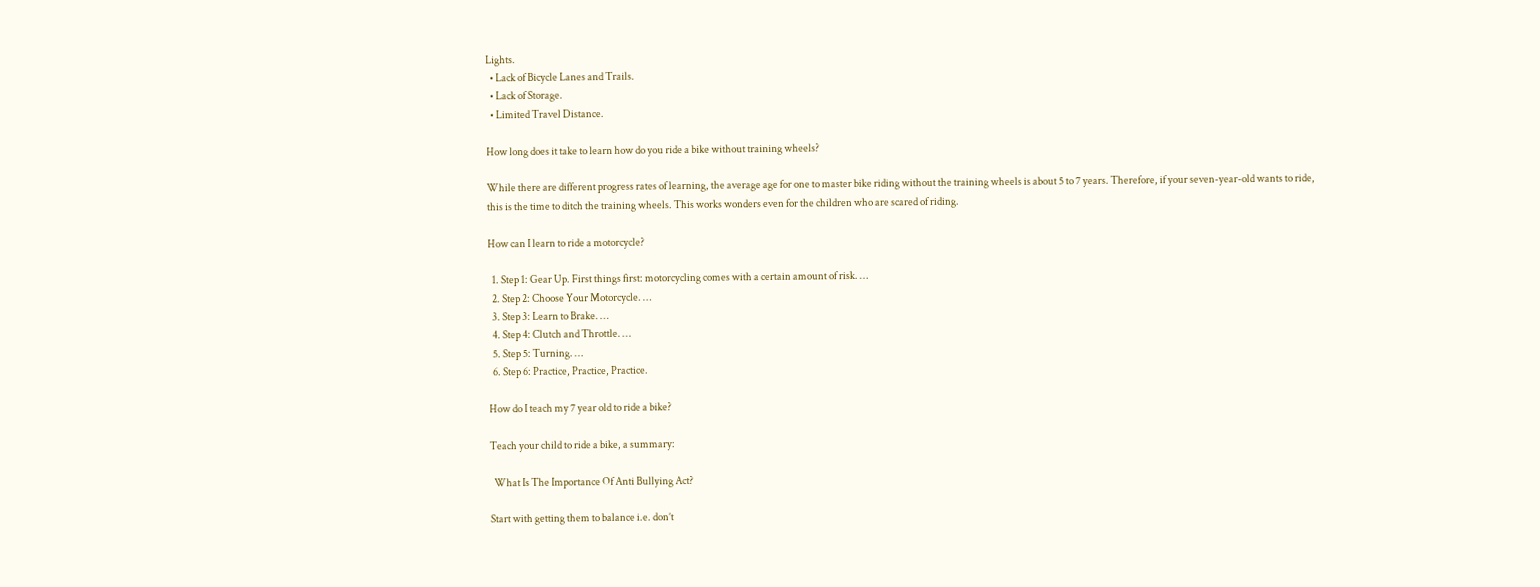Lights.
  • Lack of Bicycle Lanes and Trails.
  • Lack of Storage.
  • Limited Travel Distance.

How long does it take to learn how do you ride a bike without training wheels?

While there are different progress rates of learning, the average age for one to master bike riding without the training wheels is about 5 to 7 years. Therefore, if your seven-year-old wants to ride, this is the time to ditch the training wheels. This works wonders even for the children who are scared of riding.

How can I learn to ride a motorcycle?

  1. Step 1: Gear Up. First things first: motorcycling comes with a certain amount of risk. …
  2. Step 2: Choose Your Motorcycle. …
  3. Step 3: Learn to Brake. …
  4. Step 4: Clutch and Throttle. …
  5. Step 5: Turning. …
  6. Step 6: Practice, Practice, Practice.

How do I teach my 7 year old to ride a bike?

Teach your child to ride a bike, a summary:

  What Is The Importance Of Anti Bullying Act?

Start with getting them to balance i.e. don’t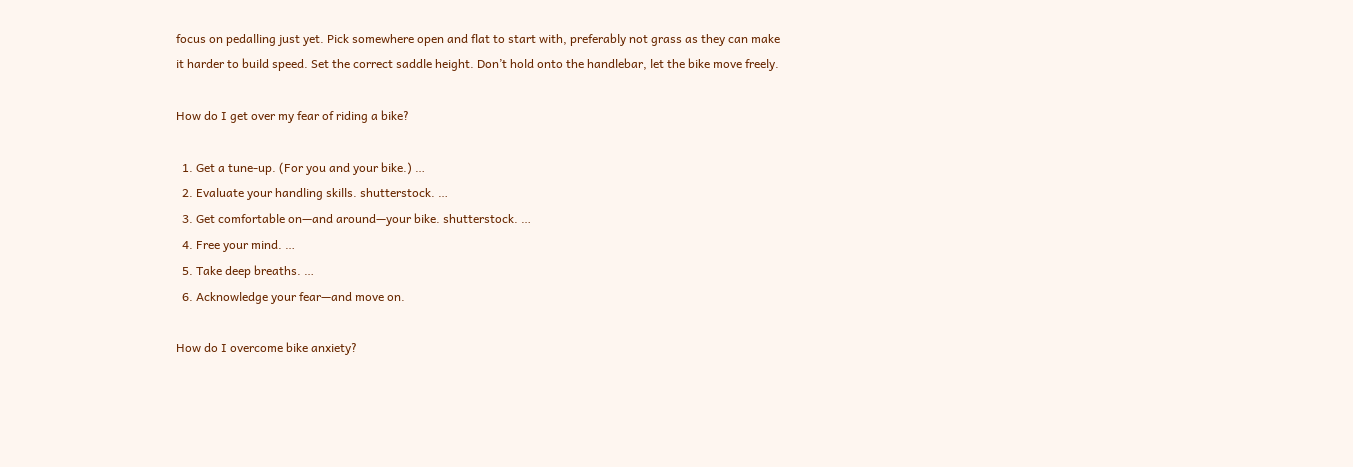focus on pedalling just yet. Pick somewhere open and flat to start with, preferably not grass as they can make it harder to build speed. Set the correct saddle height. Don’t hold onto the handlebar, let the bike move freely.

How do I get over my fear of riding a bike?

  1. Get a tune-up. (For you and your bike.) …
  2. Evaluate your handling skills. shutterstock. …
  3. Get comfortable on—and around—your bike. shutterstock. …
  4. Free your mind. …
  5. Take deep breaths. …
  6. Acknowledge your fear—and move on.

How do I overcome bike anxiety?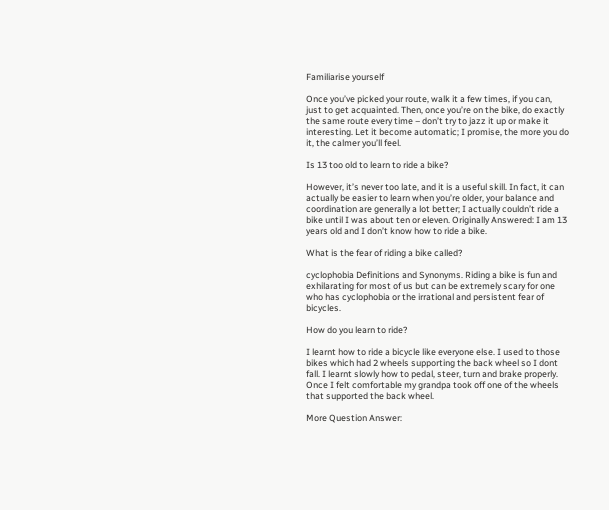Familiarise yourself

Once you’ve picked your route, walk it a few times, if you can, just to get acquainted. Then, once you’re on the bike, do exactly the same route every time – don’t try to jazz it up or make it interesting. Let it become automatic; I promise, the more you do it, the calmer you’ll feel.

Is 13 too old to learn to ride a bike?

However, it’s never too late, and it is a useful skill. In fact, it can actually be easier to learn when you’re older, your balance and coordination are generally a lot better; I actually couldn’t ride a bike until I was about ten or eleven. Originally Answered: I am 13 years old and I don’t know how to ride a bike.

What is the fear of riding a bike called?

cyclophobia Definitions and Synonyms. Riding a bike is fun and exhilarating for most of us but can be extremely scary for one who has cyclophobia or the irrational and persistent fear of bicycles.

How do you learn to ride?

I learnt how to ride a bicycle like everyone else. I used to those bikes which had 2 wheels supporting the back wheel so I dont fall. I learnt slowly how to pedal, steer, turn and brake properly. Once I felt comfortable my grandpa took off one of the wheels that supported the back wheel.

More Question Answer: